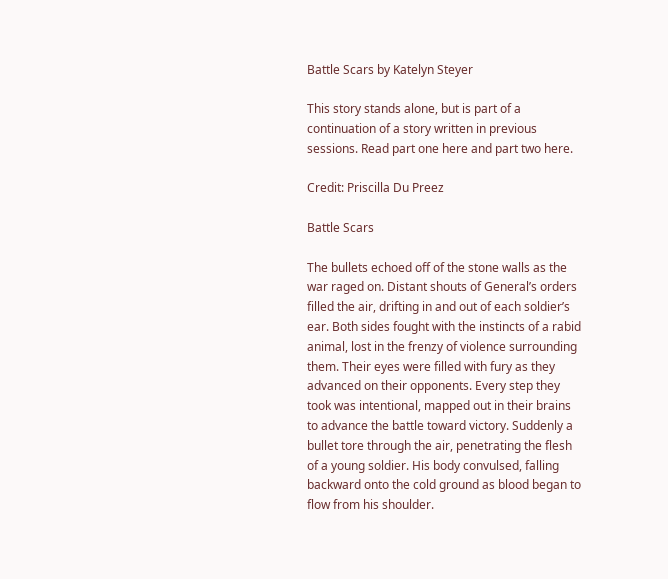Battle Scars by Katelyn Steyer

This story stands alone, but is part of a continuation of a story written in previous sessions. Read part one here and part two here.

Credit: Priscilla Du Preez

Battle Scars

The bullets echoed off of the stone walls as the war raged on. Distant shouts of General’s orders filled the air, drifting in and out of each soldier’s ear. Both sides fought with the instincts of a rabid animal, lost in the frenzy of violence surrounding them. Their eyes were filled with fury as they advanced on their opponents. Every step they took was intentional, mapped out in their brains to advance the battle toward victory. Suddenly a bullet tore through the air, penetrating the flesh of a young soldier. His body convulsed, falling backward onto the cold ground as blood began to flow from his shoulder.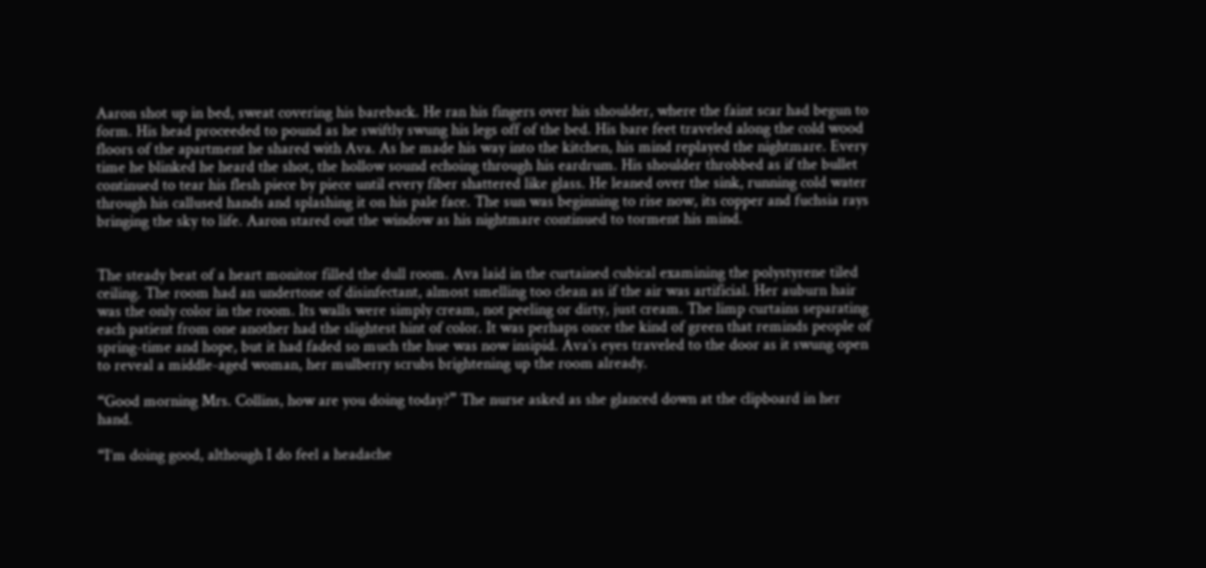Aaron shot up in bed, sweat covering his bareback. He ran his fingers over his shoulder, where the faint scar had begun to form. His head proceeded to pound as he swiftly swung his legs off of the bed. His bare feet traveled along the cold wood floors of the apartment he shared with Ava. As he made his way into the kitchen, his mind replayed the nightmare. Every time he blinked he heard the shot, the hollow sound echoing through his eardrum. His shoulder throbbed as if the bullet continued to tear his flesh piece by piece until every fiber shattered like glass. He leaned over the sink, running cold water through his callused hands and splashing it on his pale face. The sun was beginning to rise now, its copper and fuchsia rays bringing the sky to life. Aaron stared out the window as his nightmare continued to torment his mind.


The steady beat of a heart monitor filled the dull room. Ava laid in the curtained cubical examining the polystyrene tiled ceiling. The room had an undertone of disinfectant, almost smelling too clean as if the air was artificial. Her auburn hair was the only color in the room. Its walls were simply cream, not peeling or dirty, just cream. The limp curtains separating each patient from one another had the slightest hint of color. It was perhaps once the kind of green that reminds people of spring-time and hope, but it had faded so much the hue was now insipid. Ava’s eyes traveled to the door as it swung open to reveal a middle-aged woman, her mulberry scrubs brightening up the room already.

“Good morning Mrs. Collins, how are you doing today?” The nurse asked as she glanced down at the clipboard in her hand.

“I’m doing good, although I do feel a headache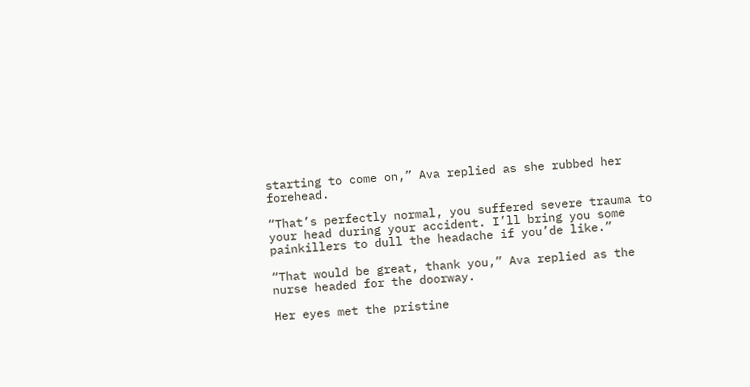starting to come on,” Ava replied as she rubbed her forehead.

“That’s perfectly normal, you suffered severe trauma to your head during your accident. I’ll bring you some painkillers to dull the headache if you’de like.”

“That would be great, thank you,” Ava replied as the nurse headed for the doorway.

Her eyes met the pristine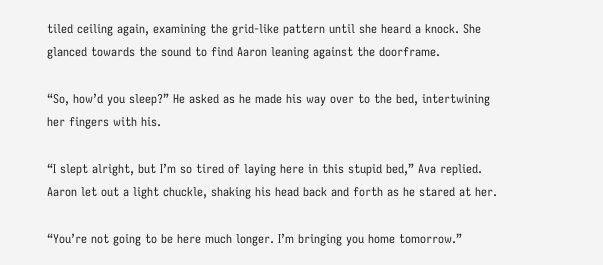tiled ceiling again, examining the grid-like pattern until she heard a knock. She glanced towards the sound to find Aaron leaning against the doorframe.

“So, how’d you sleep?” He asked as he made his way over to the bed, intertwining her fingers with his.

“I slept alright, but I’m so tired of laying here in this stupid bed,” Ava replied. Aaron let out a light chuckle, shaking his head back and forth as he stared at her.

“You’re not going to be here much longer. I’m bringing you home tomorrow.”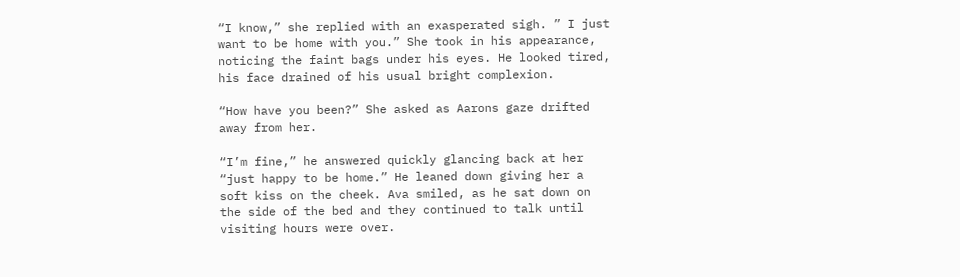“I know,” she replied with an exasperated sigh. ” I just want to be home with you.” She took in his appearance, noticing the faint bags under his eyes. He looked tired, his face drained of his usual bright complexion.

“How have you been?” She asked as Aarons gaze drifted away from her.

“I’m fine,” he answered quickly glancing back at her “just happy to be home.” He leaned down giving her a soft kiss on the cheek. Ava smiled, as he sat down on the side of the bed and they continued to talk until visiting hours were over.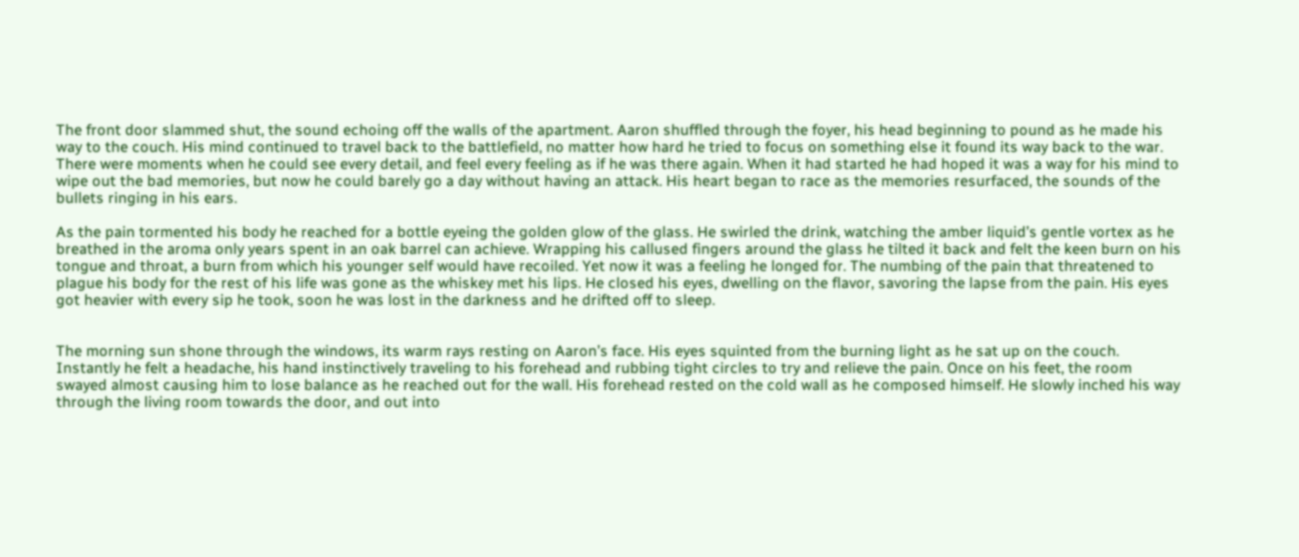The front door slammed shut, the sound echoing off the walls of the apartment. Aaron shuffled through the foyer, his head beginning to pound as he made his way to the couch. His mind continued to travel back to the battlefield, no matter how hard he tried to focus on something else it found its way back to the war. There were moments when he could see every detail, and feel every feeling as if he was there again. When it had started he had hoped it was a way for his mind to wipe out the bad memories, but now he could barely go a day without having an attack. His heart began to race as the memories resurfaced, the sounds of the bullets ringing in his ears.

As the pain tormented his body he reached for a bottle eyeing the golden glow of the glass. He swirled the drink, watching the amber liquid’s gentle vortex as he breathed in the aroma only years spent in an oak barrel can achieve. Wrapping his callused fingers around the glass he tilted it back and felt the keen burn on his tongue and throat, a burn from which his younger self would have recoiled. Yet now it was a feeling he longed for. The numbing of the pain that threatened to plague his body for the rest of his life was gone as the whiskey met his lips. He closed his eyes, dwelling on the flavor, savoring the lapse from the pain. His eyes got heavier with every sip he took, soon he was lost in the darkness and he drifted off to sleep.


The morning sun shone through the windows, its warm rays resting on Aaron’s face. His eyes squinted from the burning light as he sat up on the couch. Instantly he felt a headache, his hand instinctively traveling to his forehead and rubbing tight circles to try and relieve the pain. Once on his feet, the room swayed almost causing him to lose balance as he reached out for the wall. His forehead rested on the cold wall as he composed himself. He slowly inched his way through the living room towards the door, and out into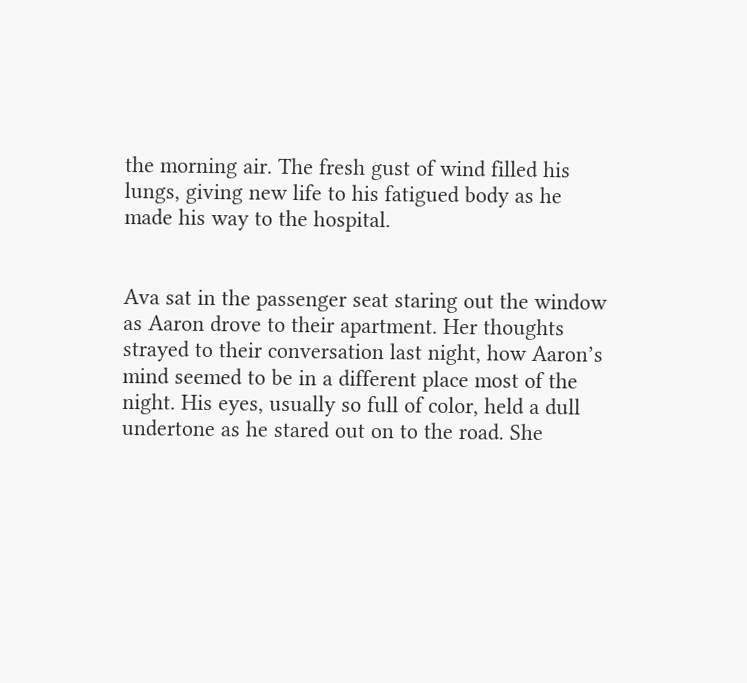the morning air. The fresh gust of wind filled his lungs, giving new life to his fatigued body as he made his way to the hospital.


Ava sat in the passenger seat staring out the window as Aaron drove to their apartment. Her thoughts strayed to their conversation last night, how Aaron’s mind seemed to be in a different place most of the night. His eyes, usually so full of color, held a dull undertone as he stared out on to the road. She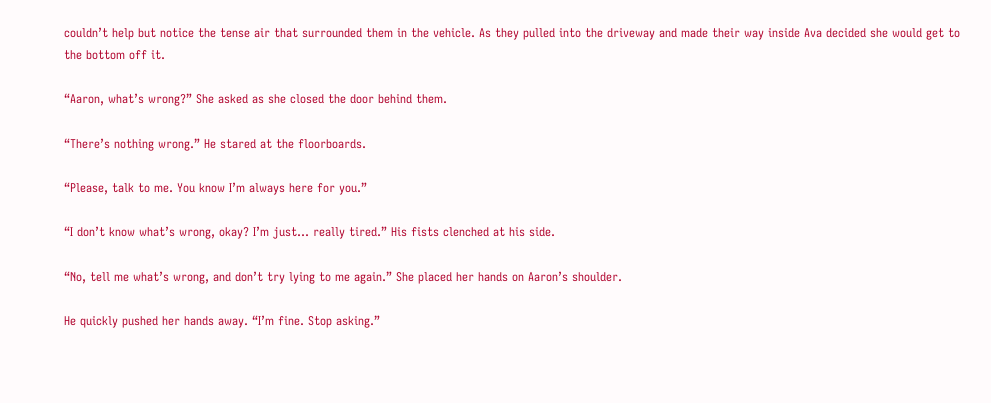couldn’t help but notice the tense air that surrounded them in the vehicle. As they pulled into the driveway and made their way inside Ava decided she would get to the bottom off it.

“Aaron, what’s wrong?” She asked as she closed the door behind them.

“There’s nothing wrong.” He stared at the floorboards.

“Please, talk to me. You know I’m always here for you.”

“I don’t know what’s wrong, okay? I’m just… really tired.” His fists clenched at his side.

“No, tell me what’s wrong, and don’t try lying to me again.” She placed her hands on Aaron’s shoulder.

He quickly pushed her hands away. “I’m fine. Stop asking.”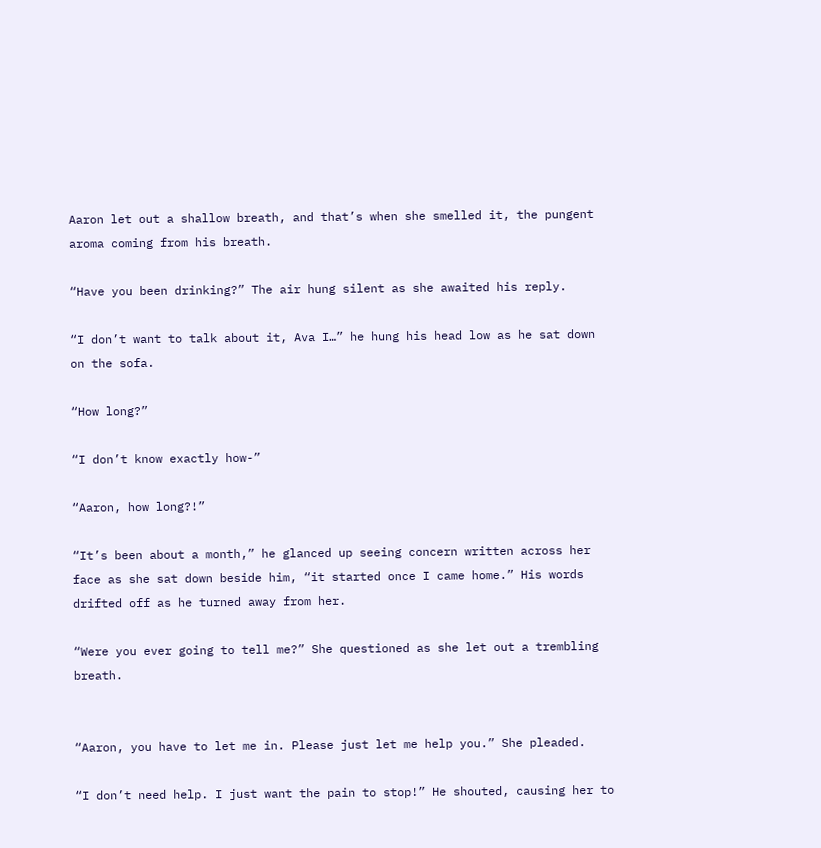Aaron let out a shallow breath, and that’s when she smelled it, the pungent aroma coming from his breath.

“Have you been drinking?” The air hung silent as she awaited his reply.

“I don’t want to talk about it, Ava I…” he hung his head low as he sat down on the sofa.

“How long?”

“I don’t know exactly how-”

“Aaron, how long?!”

“It’s been about a month,” he glanced up seeing concern written across her face as she sat down beside him, “it started once I came home.” His words drifted off as he turned away from her.

“Were you ever going to tell me?” She questioned as she let out a trembling breath.


“Aaron, you have to let me in. Please just let me help you.” She pleaded.

“I don’t need help. I just want the pain to stop!” He shouted, causing her to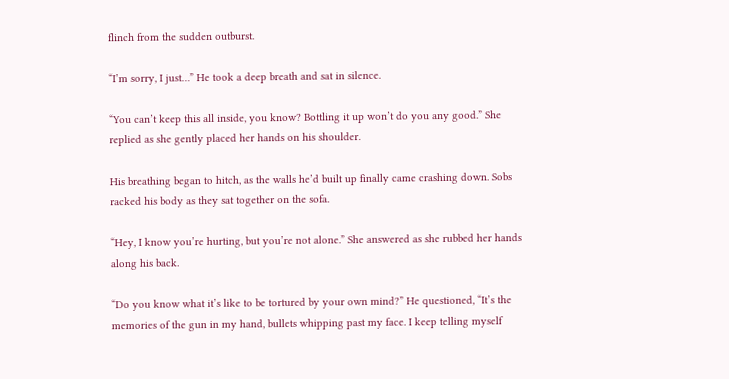flinch from the sudden outburst.

“I’m sorry, I just…” He took a deep breath and sat in silence.

“You can’t keep this all inside, you know? Bottling it up won’t do you any good.” She replied as she gently placed her hands on his shoulder.

His breathing began to hitch, as the walls he’d built up finally came crashing down. Sobs racked his body as they sat together on the sofa.

“Hey, I know you’re hurting, but you’re not alone.” She answered as she rubbed her hands along his back.

“Do you know what it’s like to be tortured by your own mind?” He questioned, “It’s the memories of the gun in my hand, bullets whipping past my face. I keep telling myself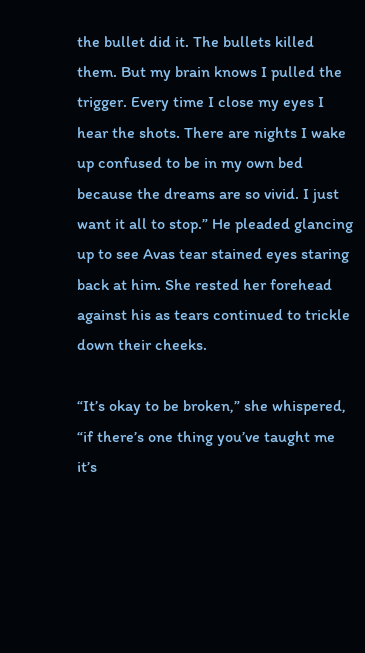the bullet did it. The bullets killed them. But my brain knows I pulled the trigger. Every time I close my eyes I hear the shots. There are nights I wake up confused to be in my own bed because the dreams are so vivid. I just want it all to stop.” He pleaded glancing up to see Avas tear stained eyes staring back at him. She rested her forehead against his as tears continued to trickle down their cheeks.

“It’s okay to be broken,” she whispered, “if there’s one thing you’ve taught me it’s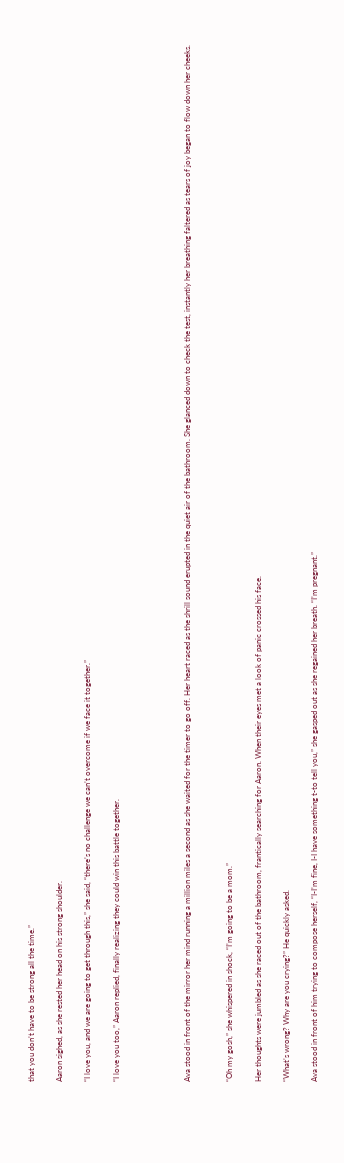that you don’t have to be strong all the time.”

Aaron sighed, as she rested her head on his strong shoulder.

“I love you, and we are going to get through this,” she said, “there’s no challenge we can’t overcome if we face it together.”

“I love you too,” Aaron replied, finally realizing they could win this battle together.




Ava stood in front of the mirror her mind running a million miles a second as she waited for the timer to go off. Her heart raced as the shrill sound erupted in the quiet air of the bathroom. She glanced down to check the test, instantly her breathing faltered as tears of joy began to flow down her cheeks.


“Oh my gosh,” she whispered in shock, “I’m going to be a mom.”

Her thoughts were jumbled as she raced out of the bathroom, frantically searching for Aaron. When their eyes met a look of panic crossed his face.

“What’s wrong? Why are you crying?” He quickly asked.

Ava stood in front of him trying to compose herself, “I-I’m fine, I-I have something t-to tell you,” she gasped out as she regained her breath. “I’m pregnant.”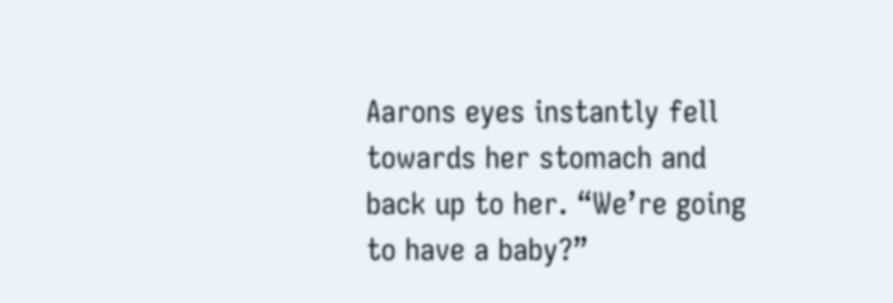Aarons eyes instantly fell towards her stomach and back up to her. “We’re going to have a baby?”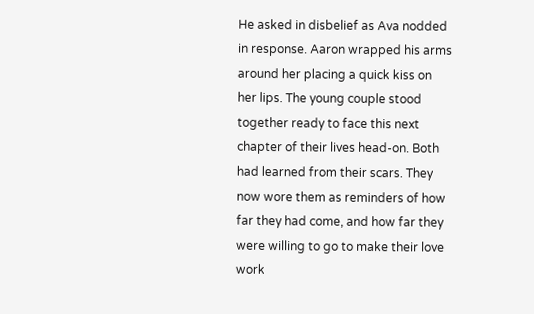He asked in disbelief as Ava nodded in response. Aaron wrapped his arms around her placing a quick kiss on her lips. The young couple stood together ready to face this next chapter of their lives head-on. Both had learned from their scars. They now wore them as reminders of how far they had come, and how far they were willing to go to make their love work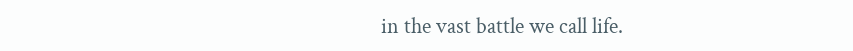in the vast battle we call life.